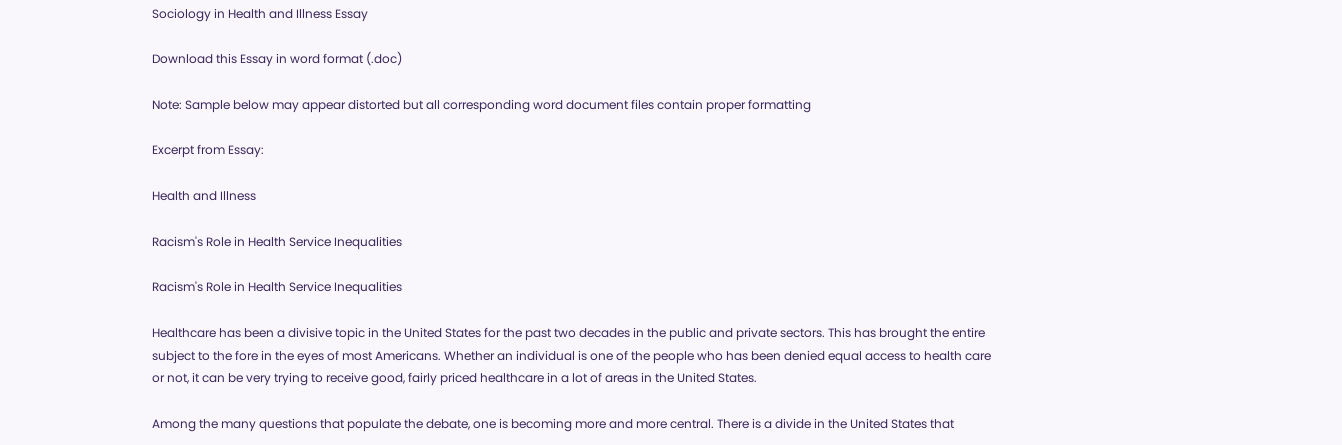Sociology in Health and Illness Essay

Download this Essay in word format (.doc)

Note: Sample below may appear distorted but all corresponding word document files contain proper formatting

Excerpt from Essay:

Health and Illness

Racism's Role in Health Service Inequalities

Racism's Role in Health Service Inequalities

Healthcare has been a divisive topic in the United States for the past two decades in the public and private sectors. This has brought the entire subject to the fore in the eyes of most Americans. Whether an individual is one of the people who has been denied equal access to health care or not, it can be very trying to receive good, fairly priced healthcare in a lot of areas in the United States.

Among the many questions that populate the debate, one is becoming more and more central. There is a divide in the United States that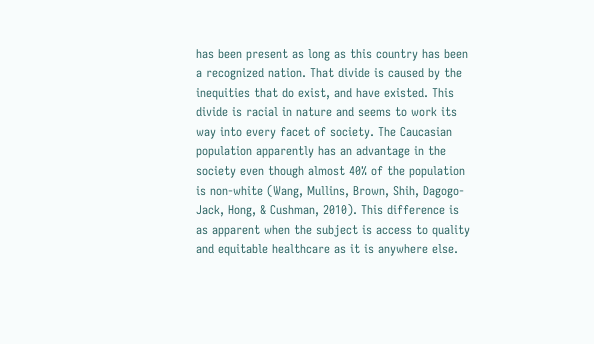has been present as long as this country has been a recognized nation. That divide is caused by the inequities that do exist, and have existed. This divide is racial in nature and seems to work its way into every facet of society. The Caucasian population apparently has an advantage in the society even though almost 40% of the population is non-white (Wang, Mullins, Brown, Shih, Dagogo-Jack, Hong, & Cushman, 2010). This difference is as apparent when the subject is access to quality and equitable healthcare as it is anywhere else.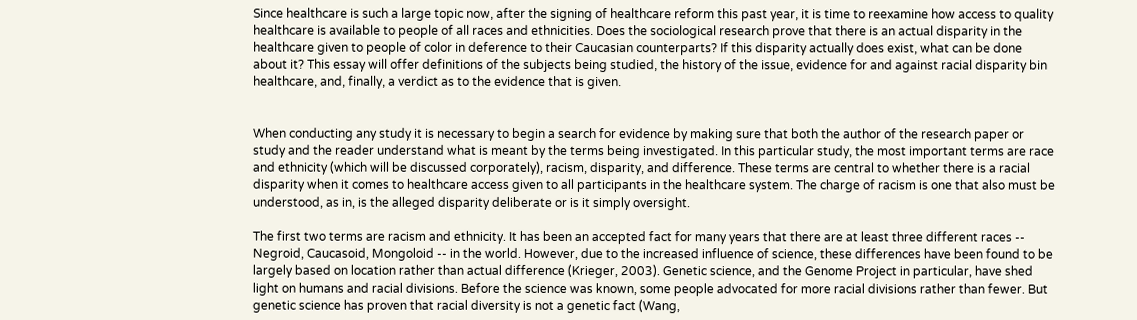Since healthcare is such a large topic now, after the signing of healthcare reform this past year, it is time to reexamine how access to quality healthcare is available to people of all races and ethnicities. Does the sociological research prove that there is an actual disparity in the healthcare given to people of color in deference to their Caucasian counterparts? If this disparity actually does exist, what can be done about it? This essay will offer definitions of the subjects being studied, the history of the issue, evidence for and against racial disparity bin healthcare, and, finally, a verdict as to the evidence that is given.


When conducting any study it is necessary to begin a search for evidence by making sure that both the author of the research paper or study and the reader understand what is meant by the terms being investigated. In this particular study, the most important terms are race and ethnicity (which will be discussed corporately), racism, disparity, and difference. These terms are central to whether there is a racial disparity when it comes to healthcare access given to all participants in the healthcare system. The charge of racism is one that also must be understood, as in, is the alleged disparity deliberate or is it simply oversight.

The first two terms are racism and ethnicity. It has been an accepted fact for many years that there are at least three different races -- Negroid, Caucasoid, Mongoloid -- in the world. However, due to the increased influence of science, these differences have been found to be largely based on location rather than actual difference (Krieger, 2003). Genetic science, and the Genome Project in particular, have shed light on humans and racial divisions. Before the science was known, some people advocated for more racial divisions rather than fewer. But genetic science has proven that racial diversity is not a genetic fact (Wang,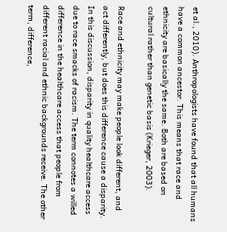et al., 2010). Anthropologists have found that all humans have a common ancestor. This means that race and ethnicity are basically the same. Both are based on cultural rather than genetic basis (Krieger, 2003).

Race and ethnicity may make people look different, and act differently, but does this difference cause a disparity. In this discussion, disparity in quality healthcare access due to race smacks of racism. The term connotes a willed difference in the healthcare access that people from different racial and ethnic backgrounds receive. The other term, difference,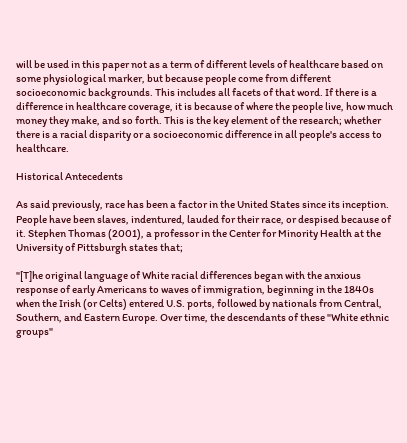will be used in this paper not as a term of different levels of healthcare based on some physiological marker, but because people come from different socioeconomic backgrounds. This includes all facets of that word. If there is a difference in healthcare coverage, it is because of where the people live, how much money they make, and so forth. This is the key element of the research; whether there is a racial disparity or a socioeconomic difference in all people's access to healthcare.

Historical Antecedents

As said previously, race has been a factor in the United States since its inception. People have been slaves, indentured, lauded for their race, or despised because of it. Stephen Thomas (2001), a professor in the Center for Minority Health at the University of Pittsburgh states that;

"[T]he original language of White racial differences began with the anxious response of early Americans to waves of immigration, beginning in the 1840s when the Irish (or Celts) entered U.S. ports, followed by nationals from Central, Southern, and Eastern Europe. Over time, the descendants of these "White ethnic groups"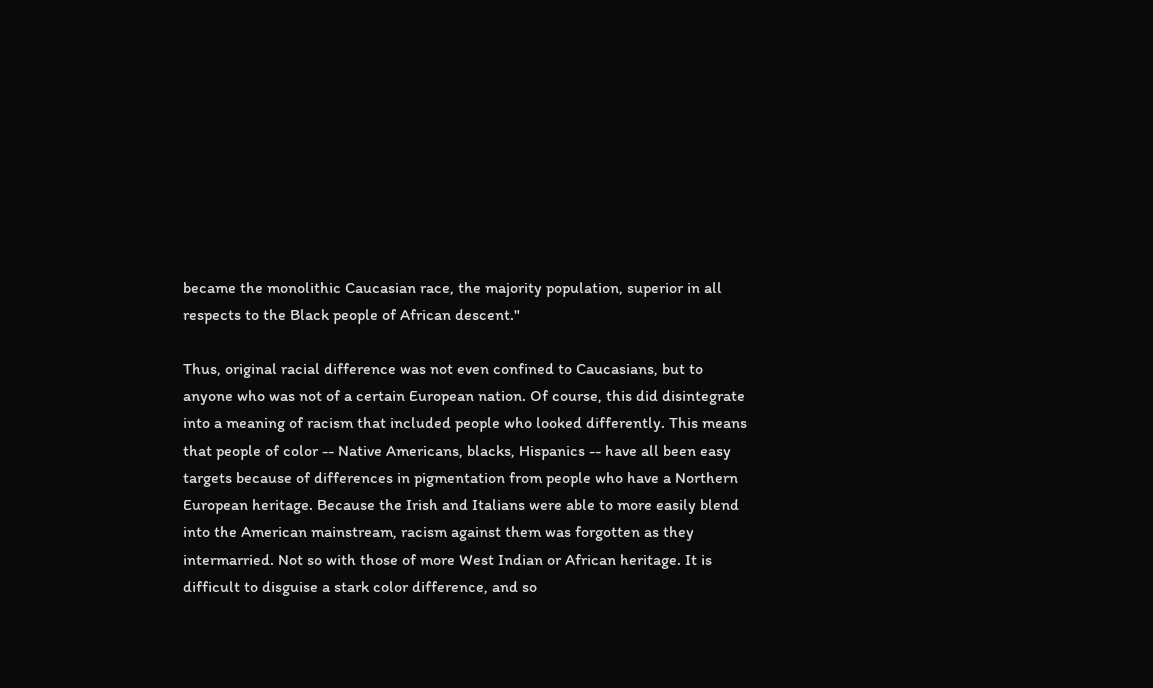became the monolithic Caucasian race, the majority population, superior in all respects to the Black people of African descent."

Thus, original racial difference was not even confined to Caucasians, but to anyone who was not of a certain European nation. Of course, this did disintegrate into a meaning of racism that included people who looked differently. This means that people of color -- Native Americans, blacks, Hispanics -- have all been easy targets because of differences in pigmentation from people who have a Northern European heritage. Because the Irish and Italians were able to more easily blend into the American mainstream, racism against them was forgotten as they intermarried. Not so with those of more West Indian or African heritage. It is difficult to disguise a stark color difference, and so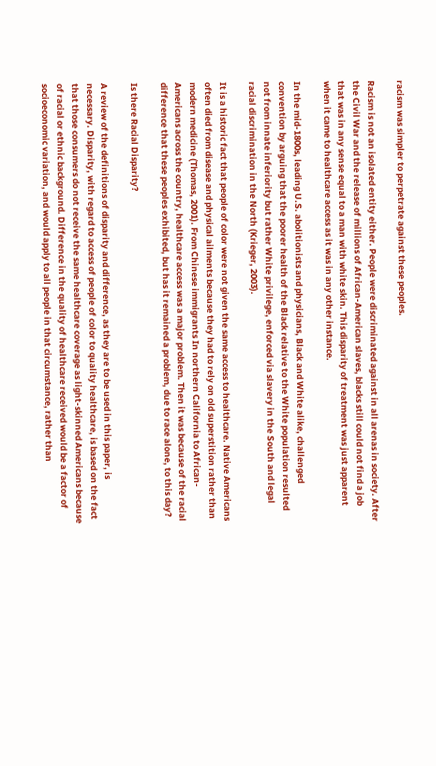racism was simpler to perpetrate against these peoples.

Racism is not an isolated entity either. People were discriminated against in all arenas in society. After the Civil War and the release of millions of African-American slaves, blacks still could not find a job that was in any sense equal to a man with white skin. This disparity of treatment was just apparent when it came to healthcare access as it was in any other instance.

In the mid-1800s, leading U.S. abolitionists and physicians, Black and White alike, challenged convention by arguing that the poorer health of the Black relative to the White population resulted not from innate inferiority but rather White privilege, enforced via slavery in the South and legal racial discrimination in the North (Krieger, 2003).

It is a historic fact that people of color were not given the same access to healthcare. Native Americans often died from disease and physical ailments because they had to rely on old superstition rather than modern medicine (Thomas, 2001). From Chinese immigrants In northern California to African-Americans across the country, healthcare access was a major problem. Then it was because of the racial difference that these peoples exhibited, but has it remained a problem, due to race alone, to this day?

Is there Racial Disparity?

A review of the definitions of disparity and difference, as they are to be used in this paper, is necessary. Disparity, with regard to access of people of color to quality healthcare, is based on the fact that those consumers do not receive the same healthcare coverage as light-skinned Americans because of racial or ethnic background. Difference in the quality of healthcare received would be a factor of socioeconomic variation, and would apply to all people in that circumstance, rather than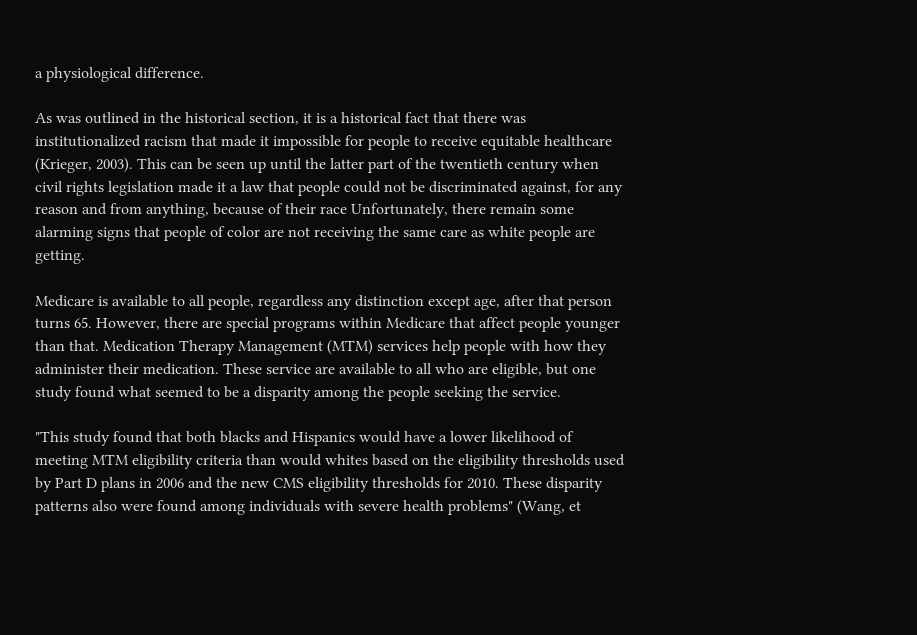a physiological difference.

As was outlined in the historical section, it is a historical fact that there was institutionalized racism that made it impossible for people to receive equitable healthcare (Krieger, 2003). This can be seen up until the latter part of the twentieth century when civil rights legislation made it a law that people could not be discriminated against, for any reason and from anything, because of their race Unfortunately, there remain some alarming signs that people of color are not receiving the same care as white people are getting.

Medicare is available to all people, regardless any distinction except age, after that person turns 65. However, there are special programs within Medicare that affect people younger than that. Medication Therapy Management (MTM) services help people with how they administer their medication. These service are available to all who are eligible, but one study found what seemed to be a disparity among the people seeking the service.

"This study found that both blacks and Hispanics would have a lower likelihood of meeting MTM eligibility criteria than would whites based on the eligibility thresholds used by Part D plans in 2006 and the new CMS eligibility thresholds for 2010. These disparity patterns also were found among individuals with severe health problems" (Wang, et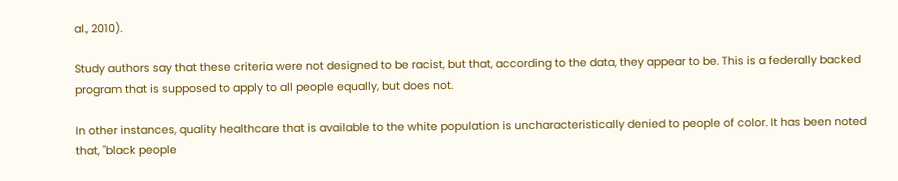al., 2010).

Study authors say that these criteria were not designed to be racist, but that, according to the data, they appear to be. This is a federally backed program that is supposed to apply to all people equally, but does not.

In other instances, quality healthcare that is available to the white population is uncharacteristically denied to people of color. It has been noted that, "black people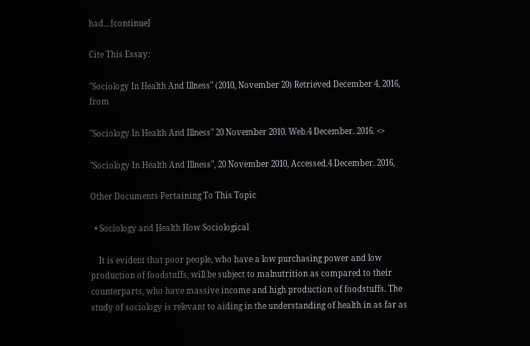had…[continue]

Cite This Essay:

"Sociology In Health And Illness" (2010, November 20) Retrieved December 4, 2016, from

"Sociology In Health And Illness" 20 November 2010. Web.4 December. 2016. <>

"Sociology In Health And Illness", 20 November 2010, Accessed.4 December. 2016,

Other Documents Pertaining To This Topic

  • Sociology and Health How Sociological

    It is evident that poor people, who have a low purchasing power and low production of foodstuffs, will be subject to malnutrition as compared to their counterparts, who have massive income and high production of foodstuffs. The study of sociology is relevant to aiding in the understanding of health in as far as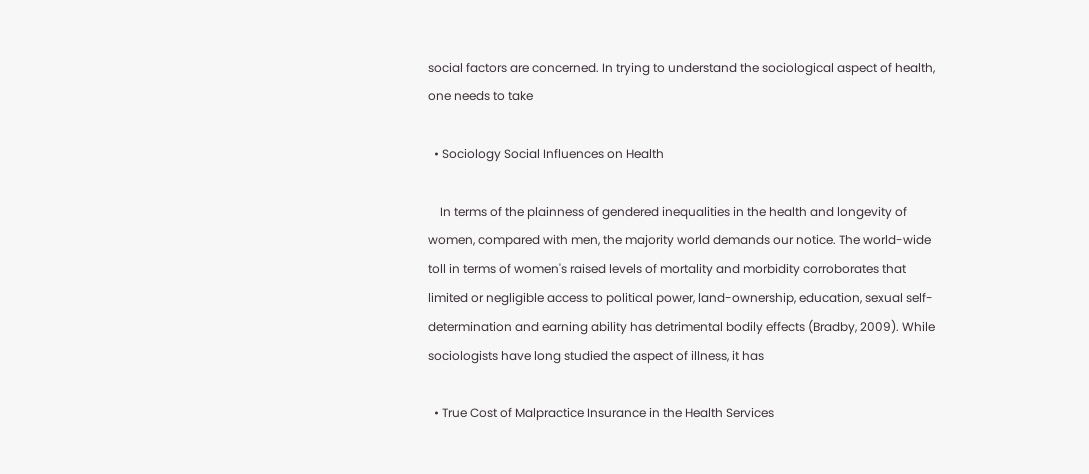social factors are concerned. In trying to understand the sociological aspect of health, one needs to take

  • Sociology Social Influences on Health

    In terms of the plainness of gendered inequalities in the health and longevity of women, compared with men, the majority world demands our notice. The world-wide toll in terms of women's raised levels of mortality and morbidity corroborates that limited or negligible access to political power, land-ownership, education, sexual self-determination and earning ability has detrimental bodily effects (Bradby, 2009). While sociologists have long studied the aspect of illness, it has

  • True Cost of Malpractice Insurance in the Health Services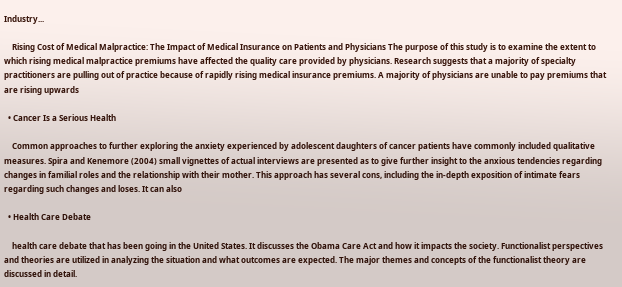Industry...

    Rising Cost of Medical Malpractice: The Impact of Medical Insurance on Patients and Physicians The purpose of this study is to examine the extent to which rising medical malpractice premiums have affected the quality care provided by physicians. Research suggests that a majority of specialty practitioners are pulling out of practice because of rapidly rising medical insurance premiums. A majority of physicians are unable to pay premiums that are rising upwards

  • Cancer Is a Serious Health

    Common approaches to further exploring the anxiety experienced by adolescent daughters of cancer patients have commonly included qualitative measures. Spira and Kenemore (2004) small vignettes of actual interviews are presented as to give further insight to the anxious tendencies regarding changes in familial roles and the relationship with their mother. This approach has several cons, including the in-depth exposition of intimate fears regarding such changes and loses. It can also

  • Health Care Debate

    health care debate that has been going in the United States. It discusses the Obama Care Act and how it impacts the society. Functionalist perspectives and theories are utilized in analyzing the situation and what outcomes are expected. The major themes and concepts of the functionalist theory are discussed in detail.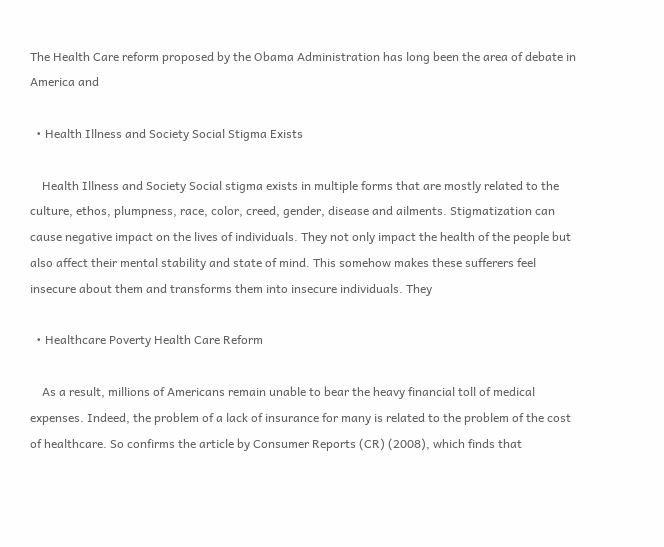The Health Care reform proposed by the Obama Administration has long been the area of debate in America and

  • Health Illness and Society Social Stigma Exists

    Health Illness and Society Social stigma exists in multiple forms that are mostly related to the culture, ethos, plumpness, race, color, creed, gender, disease and ailments. Stigmatization can cause negative impact on the lives of individuals. They not only impact the health of the people but also affect their mental stability and state of mind. This somehow makes these sufferers feel insecure about them and transforms them into insecure individuals. They

  • Healthcare Poverty Health Care Reform

    As a result, millions of Americans remain unable to bear the heavy financial toll of medical expenses. Indeed, the problem of a lack of insurance for many is related to the problem of the cost of healthcare. So confirms the article by Consumer Reports (CR) (2008), which finds that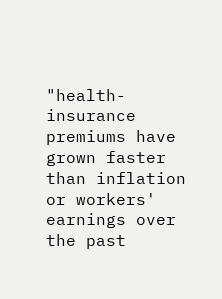"health-insurance premiums have grown faster than inflation or workers' earnings over the past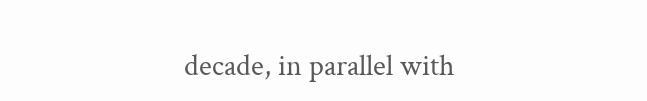decade, in parallel with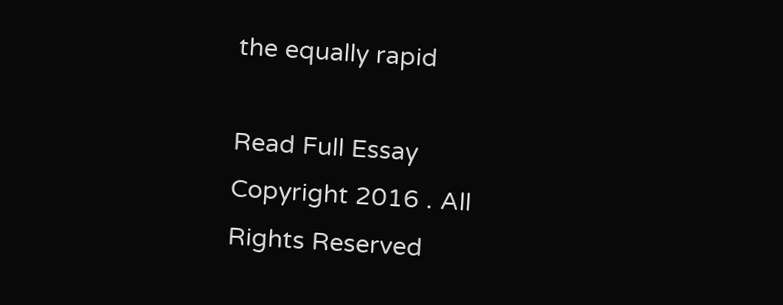the equally rapid

Read Full Essay
Copyright 2016 . All Rights Reserved